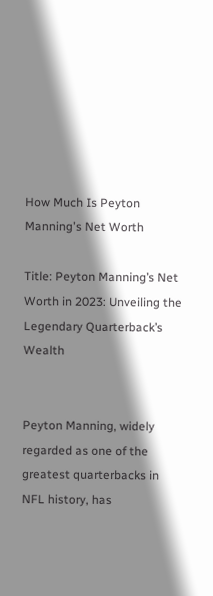How Much Is Peyton Manningʼs Net Worth

Title: Peyton Manning’s Net Worth in 2023: Unveiling the Legendary Quarterback’s Wealth


Peyton Manning, widely regarded as one of the greatest quarterbacks in NFL history, has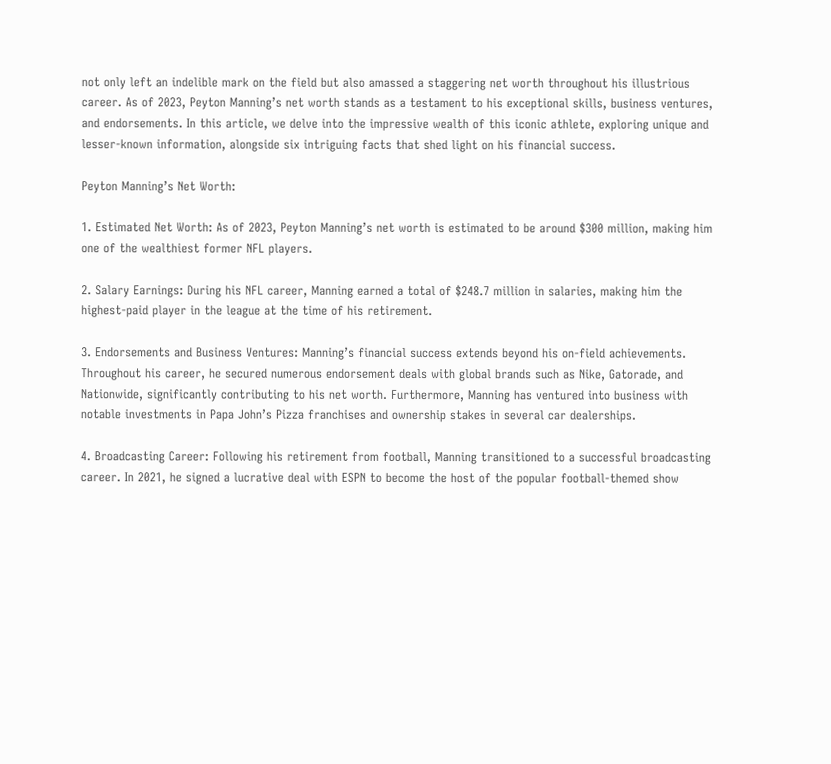not only left an indelible mark on the field but also amassed a staggering net worth throughout his illustrious career. As of 2023, Peyton Manning’s net worth stands as a testament to his exceptional skills, business ventures, and endorsements. In this article, we delve into the impressive wealth of this iconic athlete, exploring unique and lesser-known information, alongside six intriguing facts that shed light on his financial success.

Peyton Manning’s Net Worth:

1. Estimated Net Worth: As of 2023, Peyton Manning’s net worth is estimated to be around $300 million, making him one of the wealthiest former NFL players.

2. Salary Earnings: During his NFL career, Manning earned a total of $248.7 million in salaries, making him the highest-paid player in the league at the time of his retirement.

3. Endorsements and Business Ventures: Manning’s financial success extends beyond his on-field achievements. Throughout his career, he secured numerous endorsement deals with global brands such as Nike, Gatorade, and Nationwide, significantly contributing to his net worth. Furthermore, Manning has ventured into business with notable investments in Papa John’s Pizza franchises and ownership stakes in several car dealerships.

4. Broadcasting Career: Following his retirement from football, Manning transitioned to a successful broadcasting career. In 2021, he signed a lucrative deal with ESPN to become the host of the popular football-themed show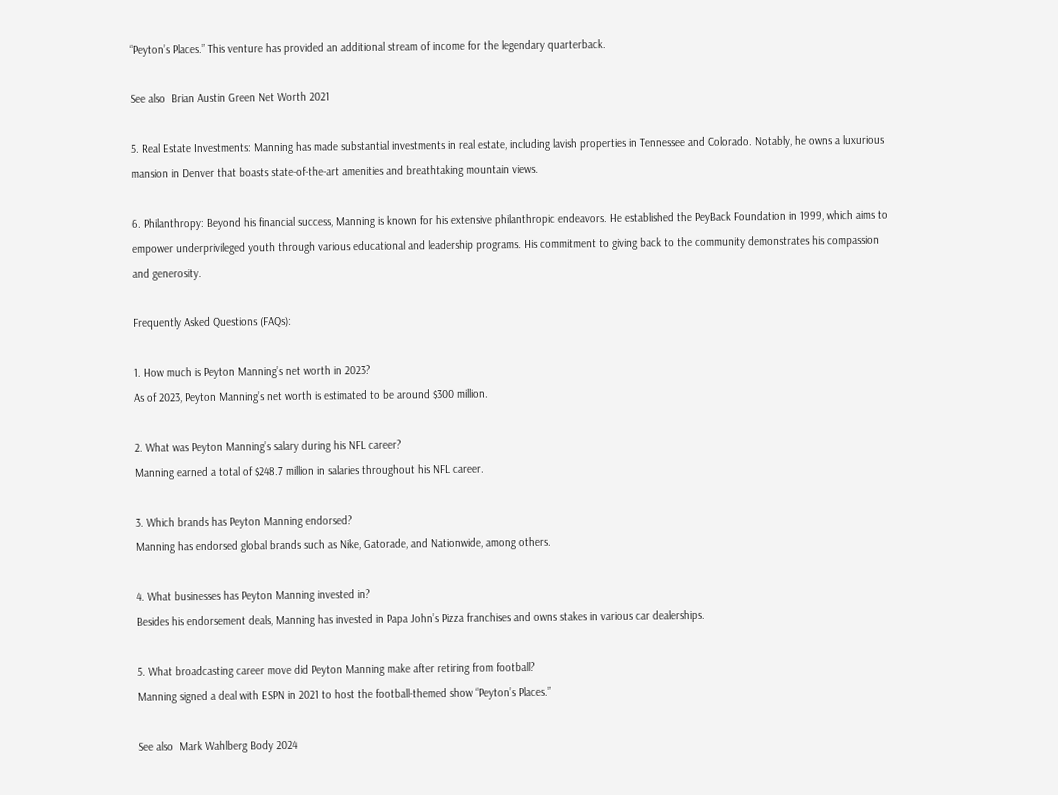“Peyton’s Places.” This venture has provided an additional stream of income for the legendary quarterback.

See also  Brian Austin Green Net Worth 2021

5. Real Estate Investments: Manning has made substantial investments in real estate, including lavish properties in Tennessee and Colorado. Notably, he owns a luxurious mansion in Denver that boasts state-of-the-art amenities and breathtaking mountain views.

6. Philanthropy: Beyond his financial success, Manning is known for his extensive philanthropic endeavors. He established the PeyBack Foundation in 1999, which aims to empower underprivileged youth through various educational and leadership programs. His commitment to giving back to the community demonstrates his compassion and generosity.

Frequently Asked Questions (FAQs):

1. How much is Peyton Manning’s net worth in 2023?
As of 2023, Peyton Manning’s net worth is estimated to be around $300 million.

2. What was Peyton Manning’s salary during his NFL career?
Manning earned a total of $248.7 million in salaries throughout his NFL career.

3. Which brands has Peyton Manning endorsed?
Manning has endorsed global brands such as Nike, Gatorade, and Nationwide, among others.

4. What businesses has Peyton Manning invested in?
Besides his endorsement deals, Manning has invested in Papa John’s Pizza franchises and owns stakes in various car dealerships.

5. What broadcasting career move did Peyton Manning make after retiring from football?
Manning signed a deal with ESPN in 2021 to host the football-themed show “Peyton’s Places.”

See also  Mark Wahlberg Body 2024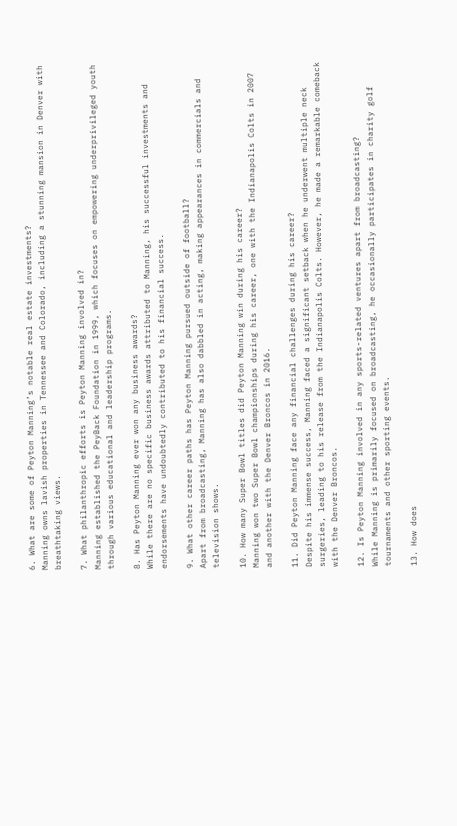6. What are some of Peyton Manning’s notable real estate investments?
Manning owns lavish properties in Tennessee and Colorado, including a stunning mansion in Denver with breathtaking views.

7. What philanthropic efforts is Peyton Manning involved in?
Manning established the PeyBack Foundation in 1999, which focuses on empowering underprivileged youth through various educational and leadership programs.

8. Has Peyton Manning ever won any business awards?
While there are no specific business awards attributed to Manning, his successful investments and endorsements have undoubtedly contributed to his financial success.

9. What other career paths has Peyton Manning pursued outside of football?
Apart from broadcasting, Manning has also dabbled in acting, making appearances in commercials and television shows.

10. How many Super Bowl titles did Peyton Manning win during his career?
Manning won two Super Bowl championships during his career, one with the Indianapolis Colts in 2007 and another with the Denver Broncos in 2016.

11. Did Peyton Manning face any financial challenges during his career?
Despite his immense success, Manning faced a significant setback when he underwent multiple neck surgeries, leading to his release from the Indianapolis Colts. However, he made a remarkable comeback with the Denver Broncos.

12. Is Peyton Manning involved in any sports-related ventures apart from broadcasting?
While Manning is primarily focused on broadcasting, he occasionally participates in charity golf tournaments and other sporting events.

13. How does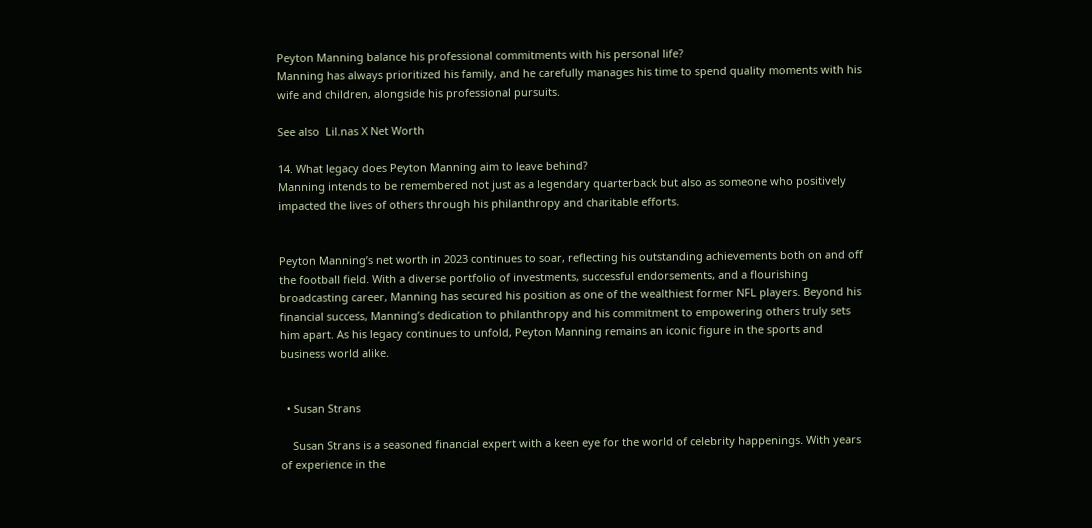Peyton Manning balance his professional commitments with his personal life?
Manning has always prioritized his family, and he carefully manages his time to spend quality moments with his wife and children, alongside his professional pursuits.

See also  Lil.nas X Net Worth

14. What legacy does Peyton Manning aim to leave behind?
Manning intends to be remembered not just as a legendary quarterback but also as someone who positively impacted the lives of others through his philanthropy and charitable efforts.


Peyton Manning’s net worth in 2023 continues to soar, reflecting his outstanding achievements both on and off the football field. With a diverse portfolio of investments, successful endorsements, and a flourishing broadcasting career, Manning has secured his position as one of the wealthiest former NFL players. Beyond his financial success, Manning’s dedication to philanthropy and his commitment to empowering others truly sets him apart. As his legacy continues to unfold, Peyton Manning remains an iconic figure in the sports and business world alike.


  • Susan Strans

    Susan Strans is a seasoned financial expert with a keen eye for the world of celebrity happenings. With years of experience in the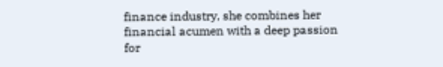finance industry, she combines her financial acumen with a deep passion for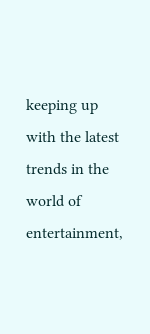keeping up with the latest trends in the world of entertainment,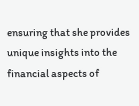ensuring that she provides unique insights into the financial aspects of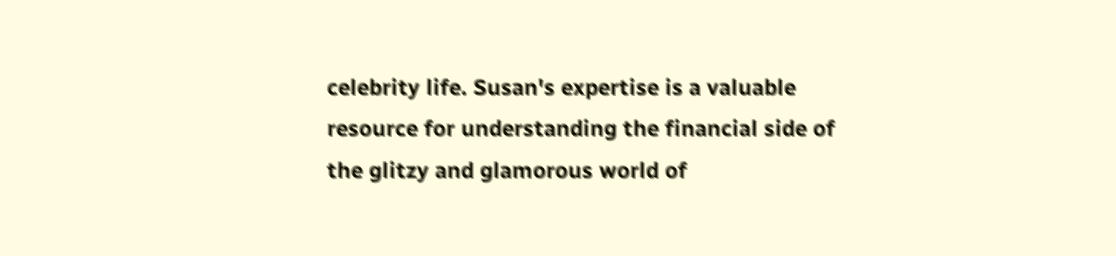celebrity life. Susan's expertise is a valuable resource for understanding the financial side of the glitzy and glamorous world of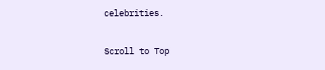celebrities.

Scroll to Top